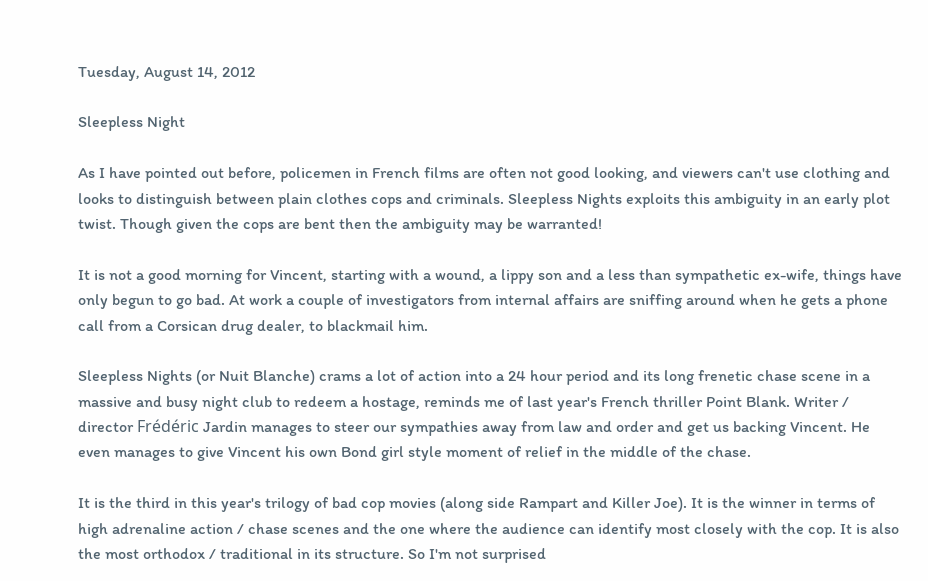Tuesday, August 14, 2012

Sleepless Night

As I have pointed out before, policemen in French films are often not good looking, and viewers can't use clothing and looks to distinguish between plain clothes cops and criminals. Sleepless Nights exploits this ambiguity in an early plot twist. Though given the cops are bent then the ambiguity may be warranted!

It is not a good morning for Vincent, starting with a wound, a lippy son and a less than sympathetic ex-wife, things have only begun to go bad. At work a couple of investigators from internal affairs are sniffing around when he gets a phone call from a Corsican drug dealer, to blackmail him.

Sleepless Nights (or Nuit Blanche) crams a lot of action into a 24 hour period and its long frenetic chase scene in a massive and busy night club to redeem a hostage, reminds me of last year's French thriller Point Blank. Writer / director Frédéric Jardin manages to steer our sympathies away from law and order and get us backing Vincent. He even manages to give Vincent his own Bond girl style moment of relief in the middle of the chase.

It is the third in this year's trilogy of bad cop movies (along side Rampart and Killer Joe). It is the winner in terms of high adrenaline action / chase scenes and the one where the audience can identify most closely with the cop. It is also the most orthodox / traditional in its structure. So I'm not surprised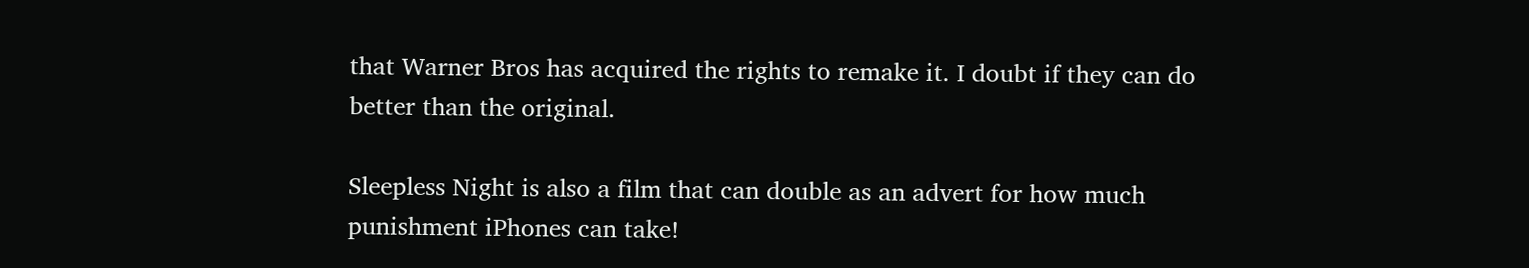that Warner Bros has acquired the rights to remake it. I doubt if they can do better than the original.

Sleepless Night is also a film that can double as an advert for how much punishment iPhones can take!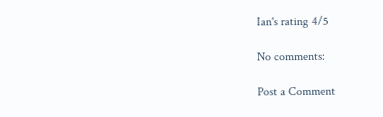Ian's rating 4/5

No comments:

Post a Comment